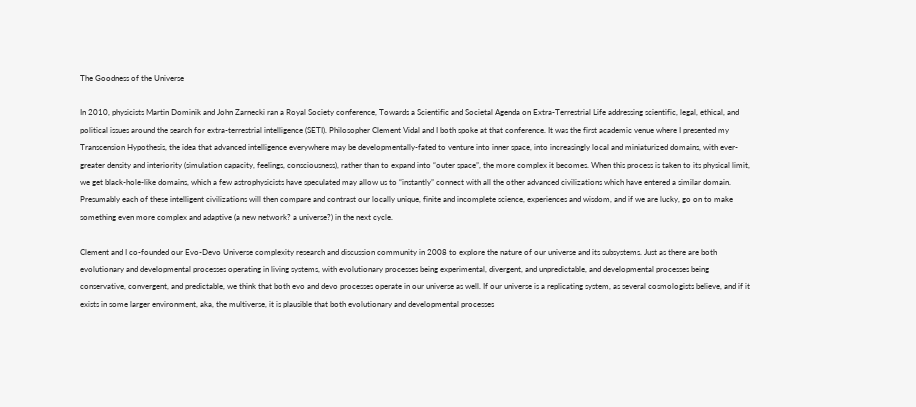The Goodness of the Universe

In 2010, physicists Martin Dominik and John Zarnecki ran a Royal Society conference, Towards a Scientific and Societal Agenda on Extra-Terrestrial Life addressing scientific, legal, ethical, and political issues around the search for extra-terrestrial intelligence (SETI). Philosopher Clement Vidal and I both spoke at that conference. It was the first academic venue where I presented my Transcension Hypothesis, the idea that advanced intelligence everywhere may be developmentally-fated to venture into inner space, into increasingly local and miniaturized domains, with ever-greater density and interiority (simulation capacity, feelings, consciousness), rather than to expand into “outer space”, the more complex it becomes. When this process is taken to its physical limit, we get black-hole-like domains, which a few astrophysicists have speculated may allow us to “instantly” connect with all the other advanced civilizations which have entered a similar domain. Presumably each of these intelligent civilizations will then compare and contrast our locally unique, finite and incomplete science, experiences and wisdom, and if we are lucky, go on to make something even more complex and adaptive (a new network? a universe?) in the next cycle.

Clement and I co-founded our Evo-Devo Universe complexity research and discussion community in 2008 to explore the nature of our universe and its subsystems. Just as there are both evolutionary and developmental processes operating in living systems, with evolutionary processes being experimental, divergent, and unpredictable, and developmental processes being conservative, convergent, and predictable, we think that both evo and devo processes operate in our universe as well. If our universe is a replicating system, as several cosmologists believe, and if it exists in some larger environment, aka, the multiverse, it is plausible that both evolutionary and developmental processes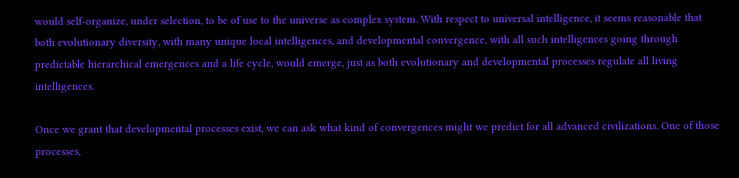would self-organize, under selection, to be of use to the universe as complex system. With respect to universal intelligence, it seems reasonable that both evolutionary diversity, with many unique local intelligences, and developmental convergence, with all such intelligences going through predictable hierarchical emergences and a life cycle, would emerge, just as both evolutionary and developmental processes regulate all living intelligences.

Once we grant that developmental processes exist, we can ask what kind of convergences might we predict for all advanced civilizations. One of those processes,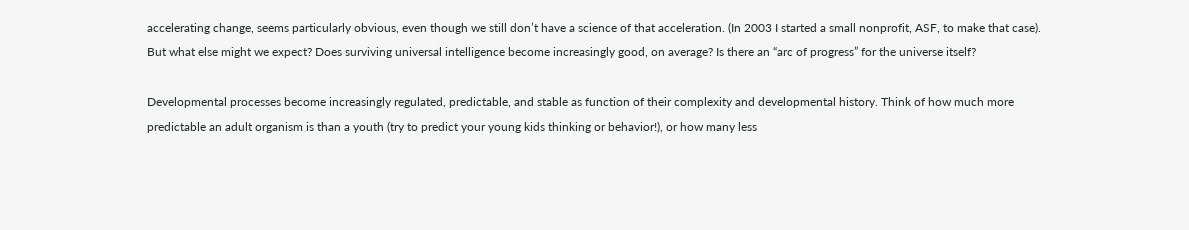accelerating change, seems particularly obvious, even though we still don’t have a science of that acceleration. (In 2003 I started a small nonprofit, ASF, to make that case). But what else might we expect? Does surviving universal intelligence become increasingly good, on average? Is there an “arc of progress” for the universe itself?

Developmental processes become increasingly regulated, predictable, and stable as function of their complexity and developmental history. Think of how much more predictable an adult organism is than a youth (try to predict your young kids thinking or behavior!), or how many less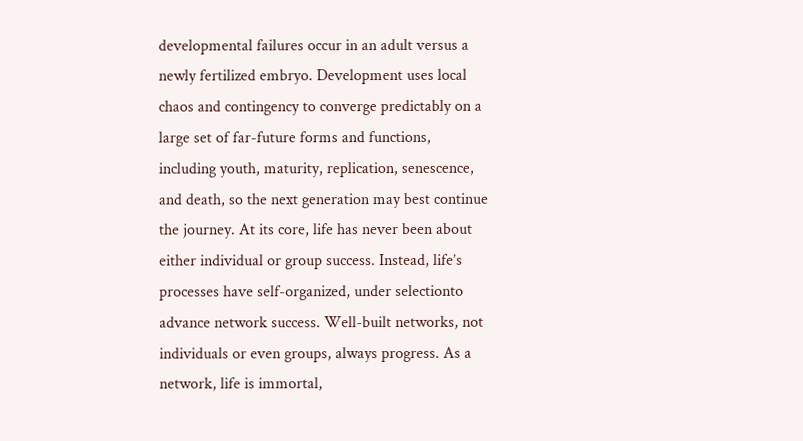developmental failures occur in an adult versus a newly fertilized embryo. Development uses local chaos and contingency to converge predictably on a large set of far-future forms and functions, including youth, maturity, replication, senescence, and death, so the next generation may best continue the journey. At its core, life has never been about either individual or group success. Instead, life’s processes have self-organized, under selectionto advance network success. Well-built networks, not individuals or even groups, always progress. As a network, life is immortal,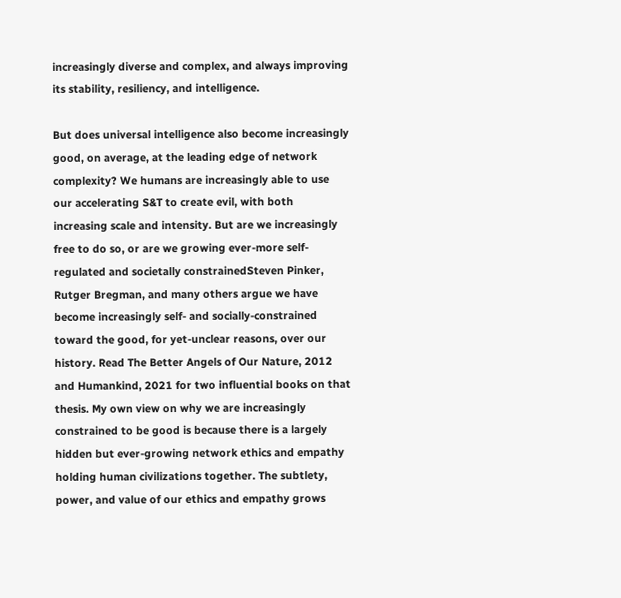increasingly diverse and complex, and always improving its stability, resiliency, and intelligence.

But does universal intelligence also become increasingly good, on average, at the leading edge of network complexity? We humans are increasingly able to use our accelerating S&T to create evil, with both increasing scale and intensity. But are we increasingly free to do so, or are we growing ever-more self-regulated and societally constrainedSteven Pinker, Rutger Bregman, and many others argue we have become increasingly self- and socially-constrained toward the good, for yet-unclear reasons, over our history. Read The Better Angels of Our Nature, 2012 and Humankind, 2021 for two influential books on that thesis. My own view on why we are increasingly constrained to be good is because there is a largely hidden but ever-growing network ethics and empathy holding human civilizations together. The subtlety, power, and value of our ethics and empathy grows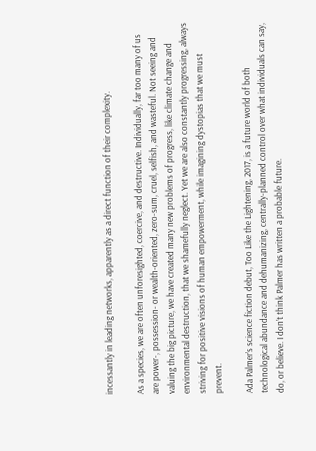incessantly in leading networks, apparently as a direct function of their complexity.

As a species, we are often unforesighted, coercive, and destructive. Individually, far too many of us are power-, possession- or wealth-oriented, zero-sum, cruel, selfish, and wasteful. Not seeing and valuing the big picture, we have created many new problems of progress, like climate change and environmental destruction, that we shamefully neglect. Yet we are also constantly progressing, always striving for positive visions of human empowerment, while imagining dystopias that we must prevent.

Ada Palmer’s science fiction debut, Too Like the Lightening, 2017, is a future world of both technological abundance and dehumanizing, centrally-planned control over what individuals can say, do, or believe. I don’t think Palmer has written a probable future.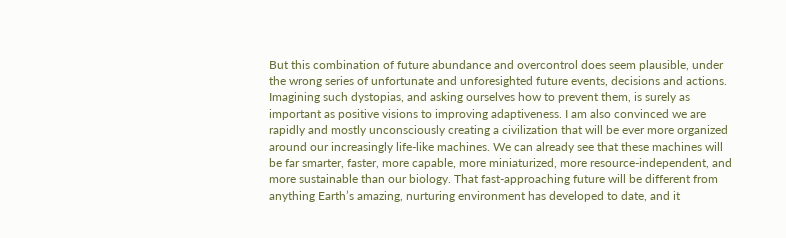But this combination of future abundance and overcontrol does seem plausible, under the wrong series of unfortunate and unforesighted future events, decisions and actions. Imagining such dystopias, and asking ourselves how to prevent them, is surely as important as positive visions to improving adaptiveness. I am also convinced we are rapidly and mostly unconsciously creating a civilization that will be ever more organized around our increasingly life-like machines. We can already see that these machines will be far smarter, faster, more capable, more miniaturized, more resource-independent, and more sustainable than our biology. That fast-approaching future will be different from anything Earth’s amazing, nurturing environment has developed to date, and it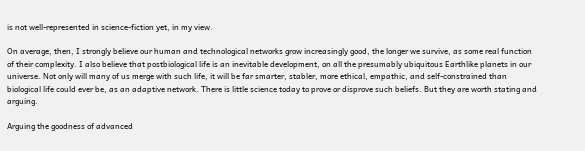is not well-represented in science-fiction yet, in my view.

On average, then, I strongly believe our human and technological networks grow increasingly good, the longer we survive, as some real function of their complexity. I also believe that postbiological life is an inevitable development, on all the presumably ubiquitous Earthlike planets in our universe. Not only will many of us merge with such life, it will be far smarter, stabler, more ethical, empathic, and self-constrained than biological life could ever be, as an adaptive network. There is little science today to prove or disprove such beliefs. But they are worth stating and arguing.

Arguing the goodness of advanced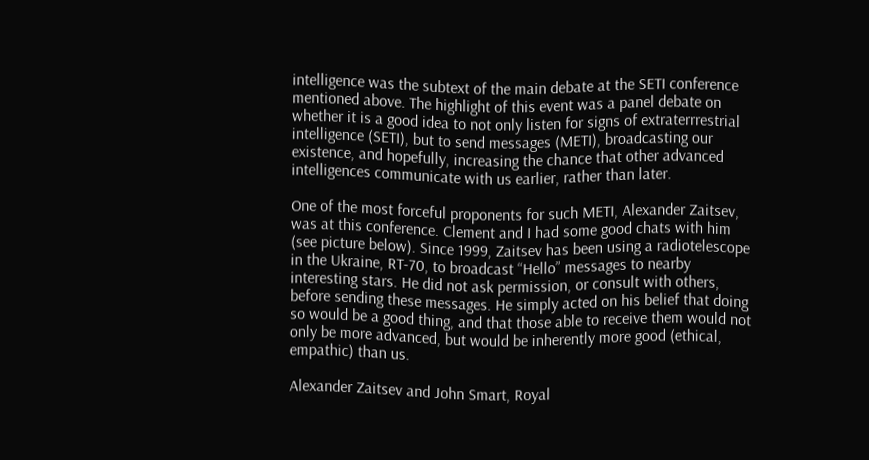intelligence was the subtext of the main debate at the SETI conference mentioned above. The highlight of this event was a panel debate on whether it is a good idea to not only listen for signs of extraterrrestrial intelligence (SETI), but to send messages (METI), broadcasting our existence, and hopefully, increasing the chance that other advanced intelligences communicate with us earlier, rather than later.

One of the most forceful proponents for such METI, Alexander Zaitsev, was at this conference. Clement and I had some good chats with him (see picture below). Since 1999, Zaitsev has been using a radiotelescope in the Ukraine, RT-70, to broadcast “Hello” messages to nearby interesting stars. He did not ask permission, or consult with others, before sending these messages. He simply acted on his belief that doing so would be a good thing, and that those able to receive them would not only be more advanced, but would be inherently more good (ethical, empathic) than us.

Alexander Zaitsev and John Smart, Royal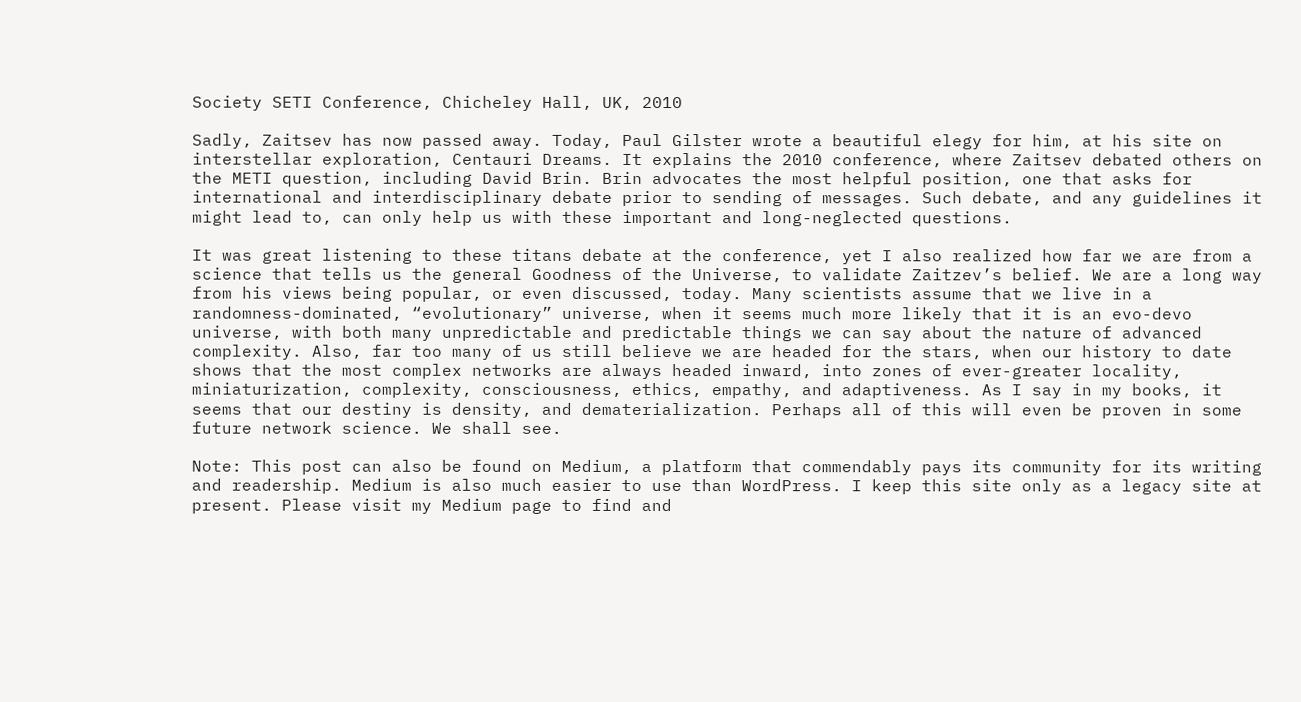Society SETI Conference, Chicheley Hall, UK, 2010

Sadly, Zaitsev has now passed away. Today, Paul Gilster wrote a beautiful elegy for him, at his site on interstellar exploration, Centauri Dreams. It explains the 2010 conference, where Zaitsev debated others on the METI question, including David Brin. Brin advocates the most helpful position, one that asks for international and interdisciplinary debate prior to sending of messages. Such debate, and any guidelines it might lead to, can only help us with these important and long-neglected questions.

It was great listening to these titans debate at the conference, yet I also realized how far we are from a science that tells us the general Goodness of the Universe, to validate Zaitzev’s belief. We are a long way from his views being popular, or even discussed, today. Many scientists assume that we live in a randomness-dominated, “evolutionary” universe, when it seems much more likely that it is an evo-devo universe, with both many unpredictable and predictable things we can say about the nature of advanced complexity. Also, far too many of us still believe we are headed for the stars, when our history to date shows that the most complex networks are always headed inward, into zones of ever-greater locality, miniaturization, complexity, consciousness, ethics, empathy, and adaptiveness. As I say in my books, it seems that our destiny is density, and dematerialization. Perhaps all of this will even be proven in some future network science. We shall see.

Note: This post can also be found on Medium, a platform that commendably pays its community for its writing and readership. Medium is also much easier to use than WordPress. I keep this site only as a legacy site at present. Please visit my Medium page to find and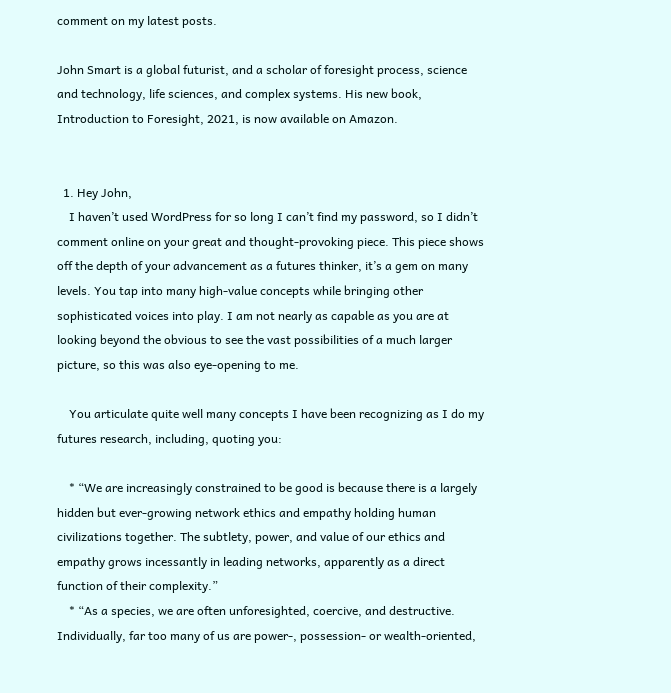comment on my latest posts.

John Smart is a global futurist, and a scholar of foresight process, science and technology, life sciences, and complex systems. His new book, Introduction to Foresight, 2021, is now available on Amazon.


  1. Hey John,
    I haven’t used WordPress for so long I can’t find my password, so I didn’t comment online on your great and thought-provoking piece. This piece shows off the depth of your advancement as a futures thinker, it’s a gem on many levels. You tap into many high-value concepts while bringing other sophisticated voices into play. I am not nearly as capable as you are at looking beyond the obvious to see the vast possibilities of a much larger picture, so this was also eye-opening to me.

    You articulate quite well many concepts I have been recognizing as I do my futures research, including, quoting you:

    * “We are increasingly constrained to be good is because there is a largely hidden but ever-growing network ethics and empathy holding human civilizations together. The subtlety, power, and value of our ethics and empathy grows incessantly in leading networks, apparently as a direct function of their complexity.”
    * “As a species, we are often unforesighted, coercive, and destructive. Individually, far too many of us are power-, possession- or wealth-oriented,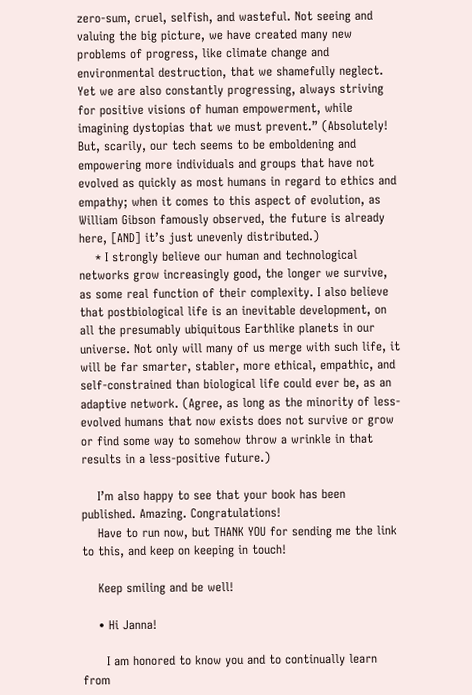zero-sum, cruel, selfish, and wasteful. Not seeing and valuing the big picture, we have created many new problems of progress, like climate change and environmental destruction, that we shamefully neglect. Yet we are also constantly progressing, always striving for positive visions of human empowerment, while imagining dystopias that we must prevent.” (Absolutely! But, scarily, our tech seems to be emboldening and empowering more individuals and groups that have not evolved as quickly as most humans in regard to ethics and empathy; when it comes to this aspect of evolution, as William Gibson famously observed, the future is already here, [AND] it’s just unevenly distributed.)
    * I strongly believe our human and technological networks grow increasingly good, the longer we survive, as some real function of their complexity. I also believe that postbiological life is an inevitable development, on all the presumably ubiquitous Earthlike planets in our universe. Not only will many of us merge with such life, it will be far smarter, stabler, more ethical, empathic, and self-constrained than biological life could ever be, as an adaptive network. (Agree, as long as the minority of less-evolved humans that now exists does not survive or grow or find some way to somehow throw a wrinkle in that results in a less-positive future.)

    I’m also happy to see that your book has been published. Amazing. Congratulations!
    Have to run now, but THANK YOU for sending me the link to this, and keep on keeping in touch!

    Keep smiling and be well!

    • Hi Janna!

      I am honored to know you and to continually learn from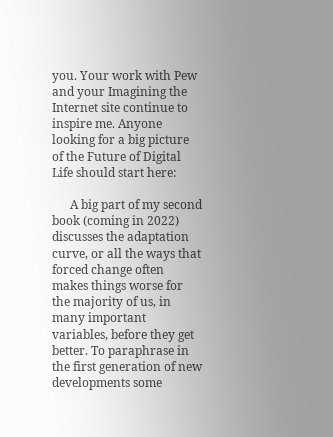you. Your work with Pew and your Imagining the Internet site continue to inspire me. Anyone looking for a big picture of the Future of Digital Life should start here:

      A big part of my second book (coming in 2022) discusses the adaptation curve, or all the ways that forced change often makes things worse for the majority of us, in many important variables, before they get better. To paraphrase in the first generation of new developments some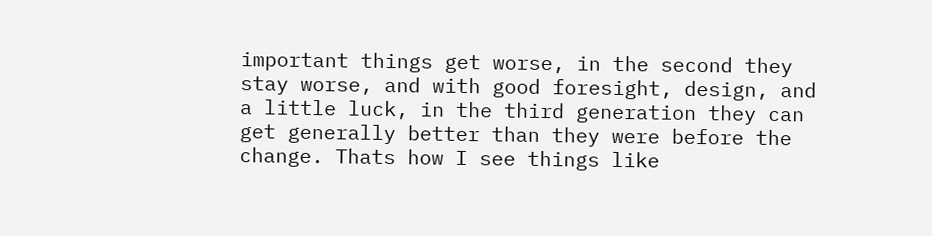important things get worse, in the second they stay worse, and with good foresight, design, and a little luck, in the third generation they can get generally better than they were before the change. Thats how I see things like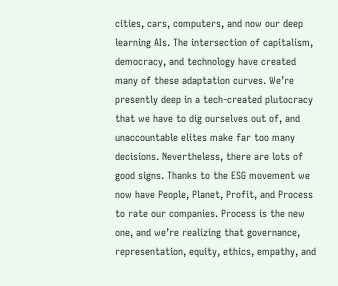cities, cars, computers, and now our deep learning AIs. The intersection of capitalism, democracy, and technology have created many of these adaptation curves. We’re presently deep in a tech-created plutocracy that we have to dig ourselves out of, and unaccountable elites make far too many decisions. Nevertheless, there are lots of good signs. Thanks to the ESG movement we now have People, Planet, Profit, and Process to rate our companies. Process is the new one, and we’re realizing that governance, representation, equity, ethics, empathy, and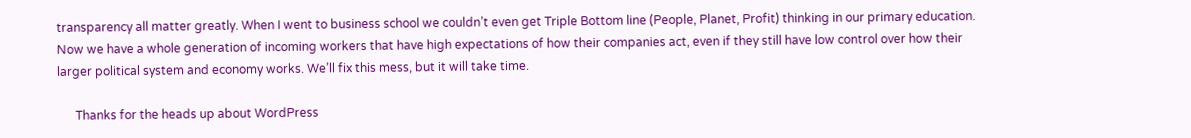transparency all matter greatly. When I went to business school we couldn’t even get Triple Bottom line (People, Planet, Profit) thinking in our primary education. Now we have a whole generation of incoming workers that have high expectations of how their companies act, even if they still have low control over how their larger political system and economy works. We’ll fix this mess, but it will take time.

      Thanks for the heads up about WordPress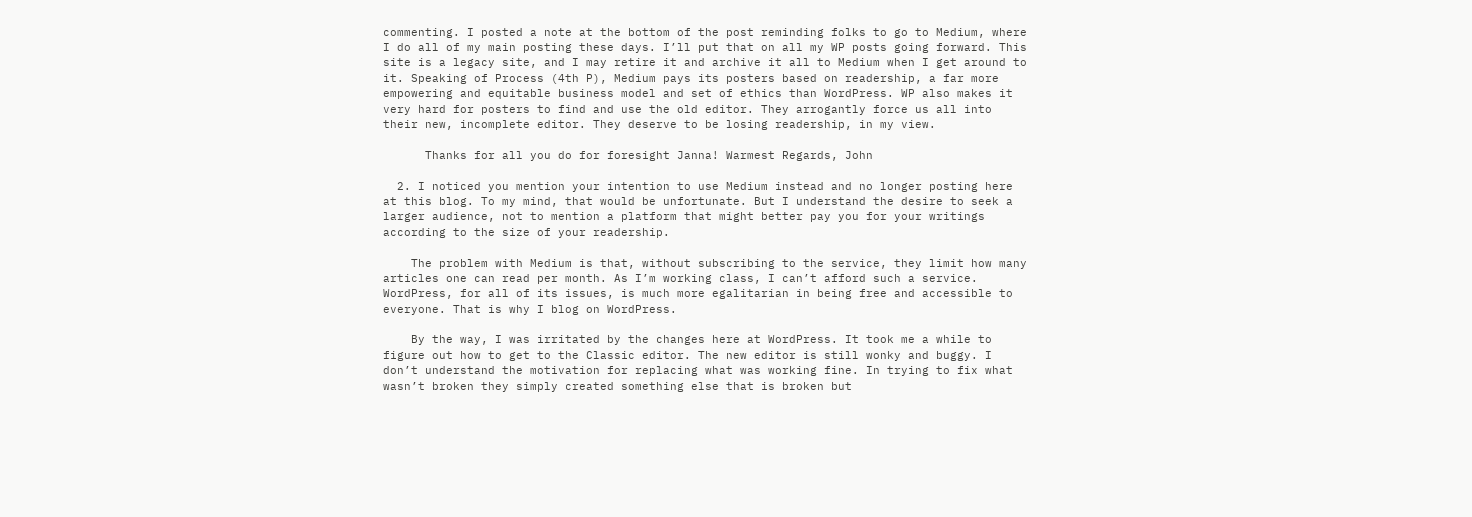commenting. I posted a note at the bottom of the post reminding folks to go to Medium, where I do all of my main posting these days. I’ll put that on all my WP posts going forward. This site is a legacy site, and I may retire it and archive it all to Medium when I get around to it. Speaking of Process (4th P), Medium pays its posters based on readership, a far more empowering and equitable business model and set of ethics than WordPress. WP also makes it very hard for posters to find and use the old editor. They arrogantly force us all into their new, incomplete editor. They deserve to be losing readership, in my view.

      Thanks for all you do for foresight Janna! Warmest Regards, John

  2. I noticed you mention your intention to use Medium instead and no longer posting here at this blog. To my mind, that would be unfortunate. But I understand the desire to seek a larger audience, not to mention a platform that might better pay you for your writings according to the size of your readership.

    The problem with Medium is that, without subscribing to the service, they limit how many articles one can read per month. As I’m working class, I can’t afford such a service. WordPress, for all of its issues, is much more egalitarian in being free and accessible to everyone. That is why I blog on WordPress.

    By the way, I was irritated by the changes here at WordPress. It took me a while to figure out how to get to the Classic editor. The new editor is still wonky and buggy. I don’t understand the motivation for replacing what was working fine. In trying to fix what wasn’t broken they simply created something else that is broken but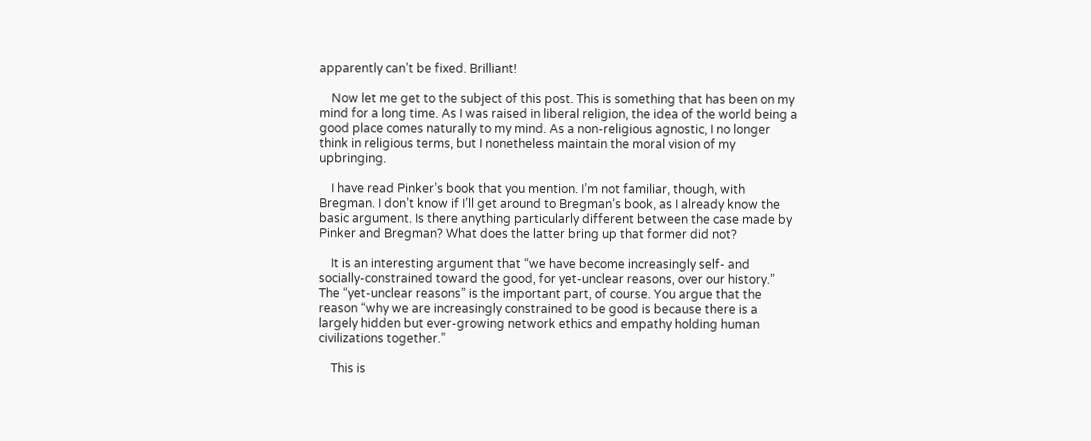apparently can’t be fixed. Brilliant!

    Now let me get to the subject of this post. This is something that has been on my mind for a long time. As I was raised in liberal religion, the idea of the world being a good place comes naturally to my mind. As a non-religious agnostic, I no longer think in religious terms, but I nonetheless maintain the moral vision of my upbringing.

    I have read Pinker’s book that you mention. I’m not familiar, though, with Bregman. I don’t know if I’ll get around to Bregman’s book, as I already know the basic argument. Is there anything particularly different between the case made by Pinker and Bregman? What does the latter bring up that former did not?

    It is an interesting argument that “we have become increasingly self- and socially-constrained toward the good, for yet-unclear reasons, over our history.” The “yet-unclear reasons” is the important part, of course. You argue that the reason “why we are increasingly constrained to be good is because there is a largely hidden but ever-growing network ethics and empathy holding human civilizations together.”

    This is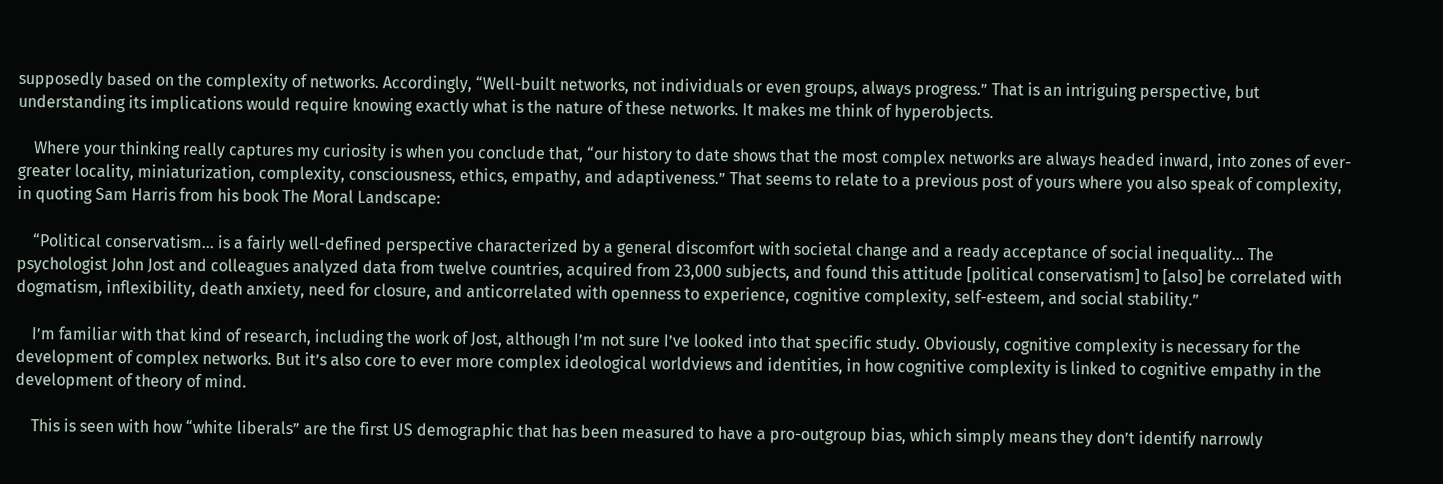supposedly based on the complexity of networks. Accordingly, “Well-built networks, not individuals or even groups, always progress.” That is an intriguing perspective, but understanding its implications would require knowing exactly what is the nature of these networks. It makes me think of hyperobjects.

    Where your thinking really captures my curiosity is when you conclude that, “our history to date shows that the most complex networks are always headed inward, into zones of ever-greater locality, miniaturization, complexity, consciousness, ethics, empathy, and adaptiveness.” That seems to relate to a previous post of yours where you also speak of complexity, in quoting Sam Harris from his book The Moral Landscape:

    “Political conservatism… is a fairly well-defined perspective characterized by a general discomfort with societal change and a ready acceptance of social inequality… The psychologist John Jost and colleagues analyzed data from twelve countries, acquired from 23,000 subjects, and found this attitude [political conservatism] to [also] be correlated with dogmatism, inflexibility, death anxiety, need for closure, and anticorrelated with openness to experience, cognitive complexity, self-esteem, and social stability.”

    I’m familiar with that kind of research, including the work of Jost, although I’m not sure I’ve looked into that specific study. Obviously, cognitive complexity is necessary for the development of complex networks. But it’s also core to ever more complex ideological worldviews and identities, in how cognitive complexity is linked to cognitive empathy in the development of theory of mind.

    This is seen with how “white liberals” are the first US demographic that has been measured to have a pro-outgroup bias, which simply means they don’t identify narrowly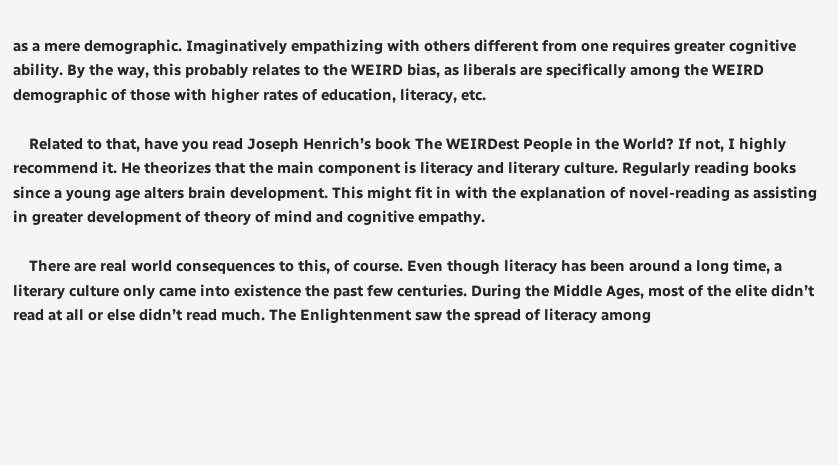as a mere demographic. Imaginatively empathizing with others different from one requires greater cognitive ability. By the way, this probably relates to the WEIRD bias, as liberals are specifically among the WEIRD demographic of those with higher rates of education, literacy, etc.

    Related to that, have you read Joseph Henrich’s book The WEIRDest People in the World? If not, I highly recommend it. He theorizes that the main component is literacy and literary culture. Regularly reading books since a young age alters brain development. This might fit in with the explanation of novel-reading as assisting in greater development of theory of mind and cognitive empathy.

    There are real world consequences to this, of course. Even though literacy has been around a long time, a literary culture only came into existence the past few centuries. During the Middle Ages, most of the elite didn’t read at all or else didn’t read much. The Enlightenment saw the spread of literacy among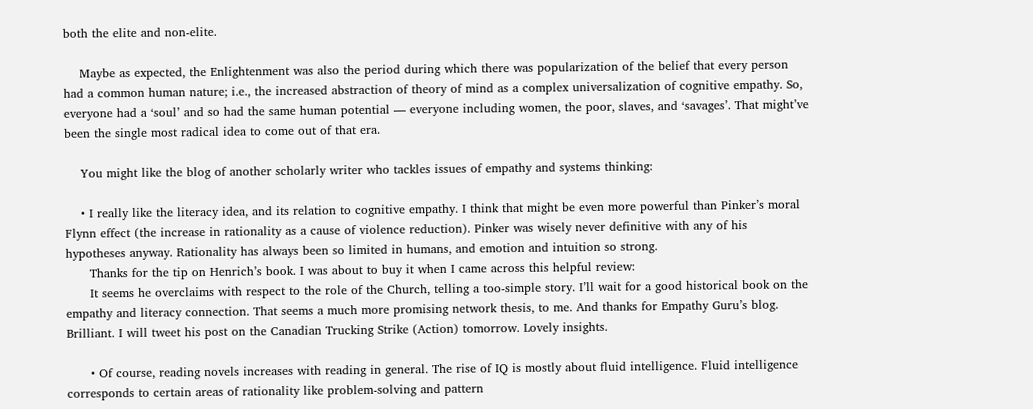both the elite and non-elite.

    Maybe as expected, the Enlightenment was also the period during which there was popularization of the belief that every person had a common human nature; i.e., the increased abstraction of theory of mind as a complex universalization of cognitive empathy. So, everyone had a ‘soul’ and so had the same human potential — everyone including women, the poor, slaves, and ‘savages’. That might’ve been the single most radical idea to come out of that era.

    You might like the blog of another scholarly writer who tackles issues of empathy and systems thinking:

    • I really like the literacy idea, and its relation to cognitive empathy. I think that might be even more powerful than Pinker’s moral Flynn effect (the increase in rationality as a cause of violence reduction). Pinker was wisely never definitive with any of his hypotheses anyway. Rationality has always been so limited in humans, and emotion and intuition so strong.
      Thanks for the tip on Henrich’s book. I was about to buy it when I came across this helpful review:
      It seems he overclaims with respect to the role of the Church, telling a too-simple story. I’ll wait for a good historical book on the empathy and literacy connection. That seems a much more promising network thesis, to me. And thanks for Empathy Guru’s blog. Brilliant. I will tweet his post on the Canadian Trucking Strike (Action) tomorrow. Lovely insights.

      • Of course, reading novels increases with reading in general. The rise of IQ is mostly about fluid intelligence. Fluid intelligence corresponds to certain areas of rationality like problem-solving and pattern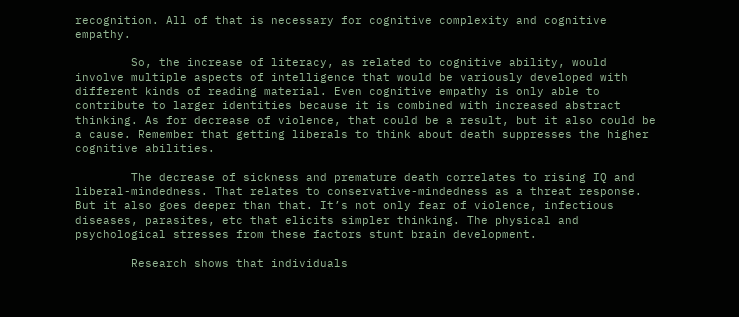recognition. All of that is necessary for cognitive complexity and cognitive empathy.

        So, the increase of literacy, as related to cognitive ability, would involve multiple aspects of intelligence that would be variously developed with different kinds of reading material. Even cognitive empathy is only able to contribute to larger identities because it is combined with increased abstract thinking. As for decrease of violence, that could be a result, but it also could be a cause. Remember that getting liberals to think about death suppresses the higher cognitive abilities.

        The decrease of sickness and premature death correlates to rising IQ and liberal-mindedness. That relates to conservative-mindedness as a threat response. But it also goes deeper than that. It’s not only fear of violence, infectious diseases, parasites, etc that elicits simpler thinking. The physical and psychological stresses from these factors stunt brain development.

        Research shows that individuals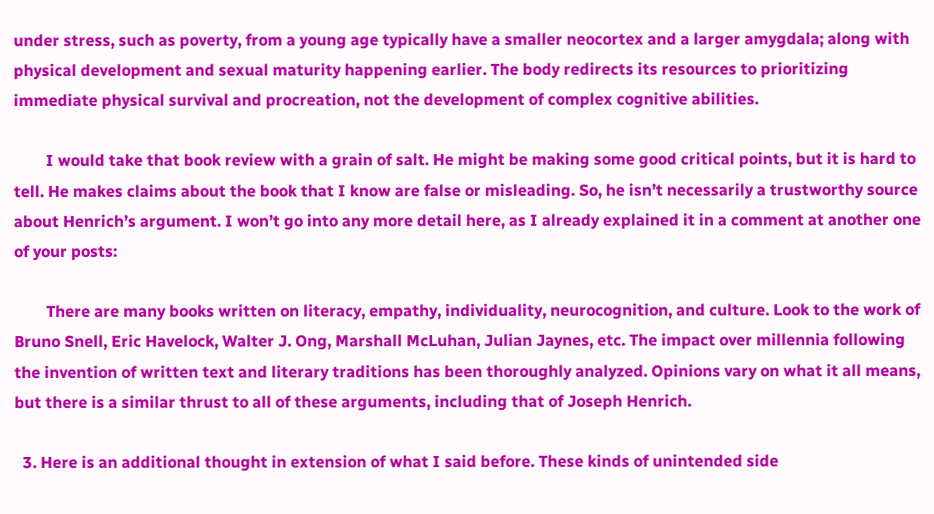under stress, such as poverty, from a young age typically have a smaller neocortex and a larger amygdala; along with physical development and sexual maturity happening earlier. The body redirects its resources to prioritizing immediate physical survival and procreation, not the development of complex cognitive abilities.

        I would take that book review with a grain of salt. He might be making some good critical points, but it is hard to tell. He makes claims about the book that I know are false or misleading. So, he isn’t necessarily a trustworthy source about Henrich’s argument. I won’t go into any more detail here, as I already explained it in a comment at another one of your posts:

        There are many books written on literacy, empathy, individuality, neurocognition, and culture. Look to the work of Bruno Snell, Eric Havelock, Walter J. Ong, Marshall McLuhan, Julian Jaynes, etc. The impact over millennia following the invention of written text and literary traditions has been thoroughly analyzed. Opinions vary on what it all means, but there is a similar thrust to all of these arguments, including that of Joseph Henrich.

  3. Here is an additional thought in extension of what I said before. These kinds of unintended side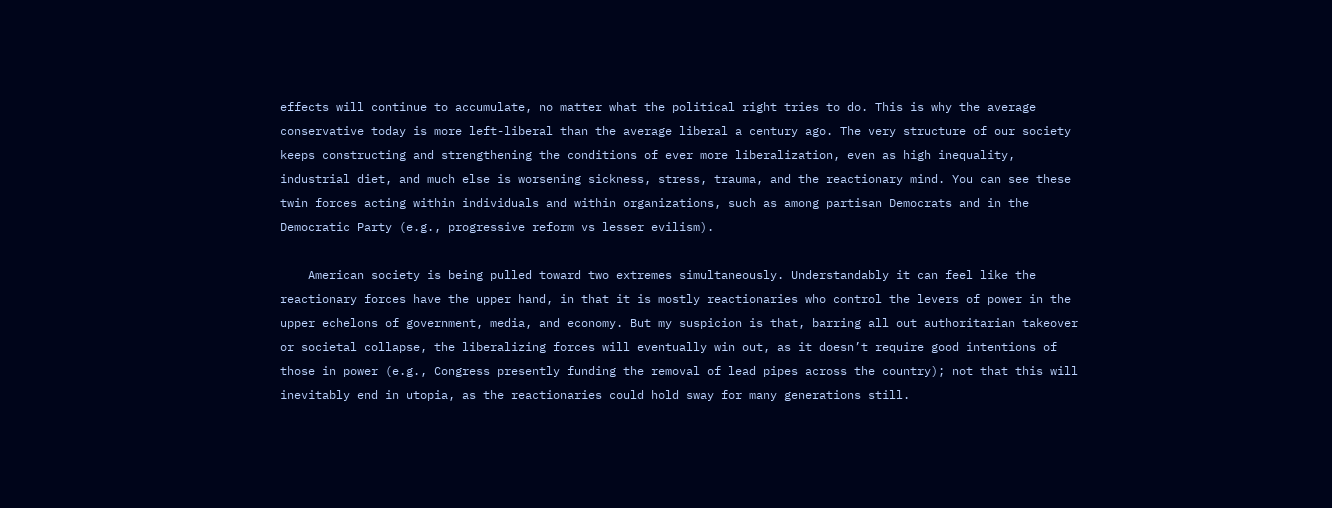effects will continue to accumulate, no matter what the political right tries to do. This is why the average conservative today is more left-liberal than the average liberal a century ago. The very structure of our society keeps constructing and strengthening the conditions of ever more liberalization, even as high inequality, industrial diet, and much else is worsening sickness, stress, trauma, and the reactionary mind. You can see these twin forces acting within individuals and within organizations, such as among partisan Democrats and in the Democratic Party (e.g., progressive reform vs lesser evilism).

    American society is being pulled toward two extremes simultaneously. Understandably it can feel like the reactionary forces have the upper hand, in that it is mostly reactionaries who control the levers of power in the upper echelons of government, media, and economy. But my suspicion is that, barring all out authoritarian takeover or societal collapse, the liberalizing forces will eventually win out, as it doesn’t require good intentions of those in power (e.g., Congress presently funding the removal of lead pipes across the country); not that this will inevitably end in utopia, as the reactionaries could hold sway for many generations still.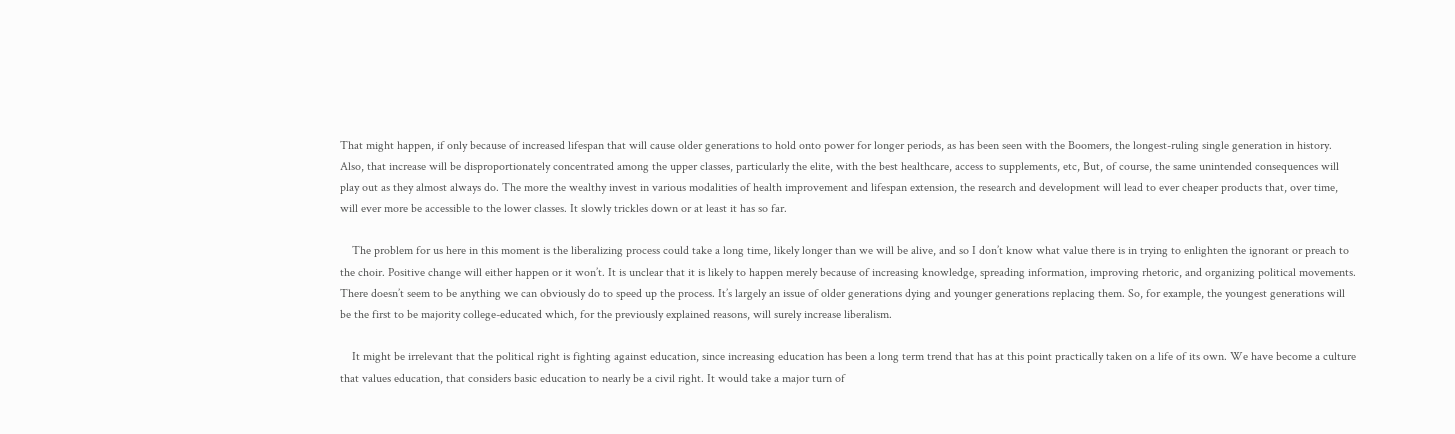That might happen, if only because of increased lifespan that will cause older generations to hold onto power for longer periods, as has been seen with the Boomers, the longest-ruling single generation in history. Also, that increase will be disproportionately concentrated among the upper classes, particularly the elite, with the best healthcare, access to supplements, etc, But, of course, the same unintended consequences will play out as they almost always do. The more the wealthy invest in various modalities of health improvement and lifespan extension, the research and development will lead to ever cheaper products that, over time, will ever more be accessible to the lower classes. It slowly trickles down or at least it has so far.

    The problem for us here in this moment is the liberalizing process could take a long time, likely longer than we will be alive, and so I don’t know what value there is in trying to enlighten the ignorant or preach to the choir. Positive change will either happen or it won’t. It is unclear that it is likely to happen merely because of increasing knowledge, spreading information, improving rhetoric, and organizing political movements. There doesn’t seem to be anything we can obviously do to speed up the process. It’s largely an issue of older generations dying and younger generations replacing them. So, for example, the youngest generations will be the first to be majority college-educated which, for the previously explained reasons, will surely increase liberalism.

    It might be irrelevant that the political right is fighting against education, since increasing education has been a long term trend that has at this point practically taken on a life of its own. We have become a culture that values education, that considers basic education to nearly be a civil right. It would take a major turn of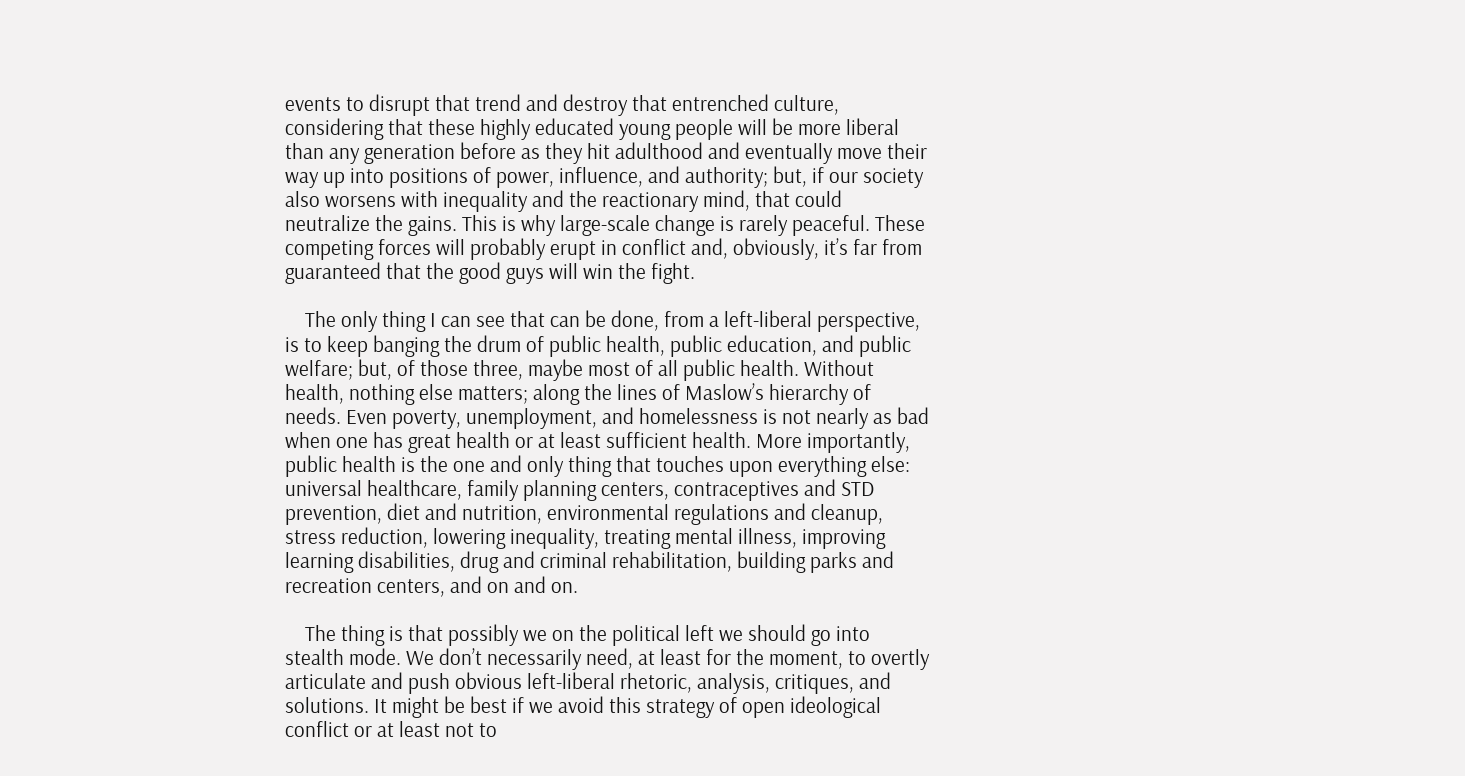events to disrupt that trend and destroy that entrenched culture, considering that these highly educated young people will be more liberal than any generation before as they hit adulthood and eventually move their way up into positions of power, influence, and authority; but, if our society also worsens with inequality and the reactionary mind, that could neutralize the gains. This is why large-scale change is rarely peaceful. These competing forces will probably erupt in conflict and, obviously, it’s far from guaranteed that the good guys will win the fight.

    The only thing I can see that can be done, from a left-liberal perspective, is to keep banging the drum of public health, public education, and public welfare; but, of those three, maybe most of all public health. Without health, nothing else matters; along the lines of Maslow’s hierarchy of needs. Even poverty, unemployment, and homelessness is not nearly as bad when one has great health or at least sufficient health. More importantly, public health is the one and only thing that touches upon everything else: universal healthcare, family planning centers, contraceptives and STD prevention, diet and nutrition, environmental regulations and cleanup, stress reduction, lowering inequality, treating mental illness, improving learning disabilities, drug and criminal rehabilitation, building parks and recreation centers, and on and on.

    The thing is that possibly we on the political left we should go into stealth mode. We don’t necessarily need, at least for the moment, to overtly articulate and push obvious left-liberal rhetoric, analysis, critiques, and solutions. It might be best if we avoid this strategy of open ideological conflict or at least not to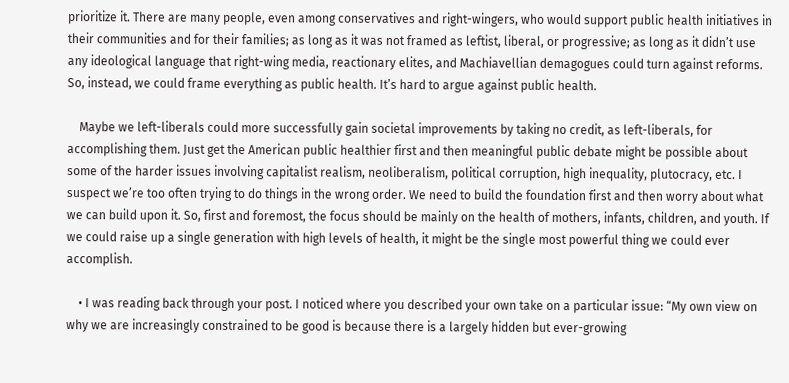prioritize it. There are many people, even among conservatives and right-wingers, who would support public health initiatives in their communities and for their families; as long as it was not framed as leftist, liberal, or progressive; as long as it didn’t use any ideological language that right-wing media, reactionary elites, and Machiavellian demagogues could turn against reforms. So, instead, we could frame everything as public health. It’s hard to argue against public health.

    Maybe we left-liberals could more successfully gain societal improvements by taking no credit, as left-liberals, for accomplishing them. Just get the American public healthier first and then meaningful public debate might be possible about some of the harder issues involving capitalist realism, neoliberalism, political corruption, high inequality, plutocracy, etc. I suspect we’re too often trying to do things in the wrong order. We need to build the foundation first and then worry about what we can build upon it. So, first and foremost, the focus should be mainly on the health of mothers, infants, children, and youth. If we could raise up a single generation with high levels of health, it might be the single most powerful thing we could ever accomplish.

    • I was reading back through your post. I noticed where you described your own take on a particular issue: “My own view on why we are increasingly constrained to be good is because there is a largely hidden but ever-growing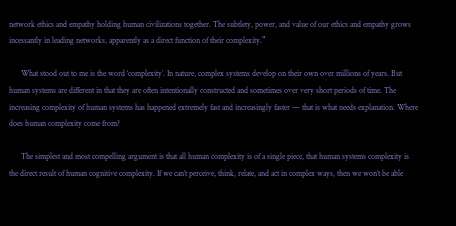network ethics and empathy holding human civilizations together. The subtlety, power, and value of our ethics and empathy grows incessantly in leading networks, apparently as a direct function of their complexity.”

      What stood out to me is the word ‘complexity’. In nature, complex systems develop on their own over millions of years. But human systems are different in that they are often intentionally constructed and sometimes over very short periods of time. The increasing complexity of human systems has happened extremely fast and increasingly faster — that is what needs explanation. Where does human complexity come from?

      The simplest and most compelling argument is that all human complexity is of a single piece, that human systems complexity is the direct result of human cognitive complexity. If we can’t perceive, think, relate, and act in complex ways, then we won’t be able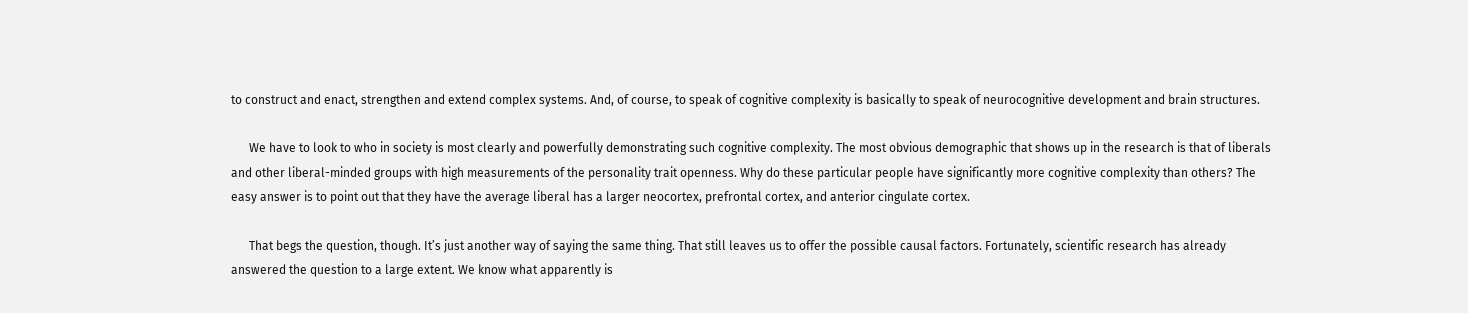to construct and enact, strengthen and extend complex systems. And, of course, to speak of cognitive complexity is basically to speak of neurocognitive development and brain structures.

      We have to look to who in society is most clearly and powerfully demonstrating such cognitive complexity. The most obvious demographic that shows up in the research is that of liberals and other liberal-minded groups with high measurements of the personality trait openness. Why do these particular people have significantly more cognitive complexity than others? The easy answer is to point out that they have the average liberal has a larger neocortex, prefrontal cortex, and anterior cingulate cortex.

      That begs the question, though. It’s just another way of saying the same thing. That still leaves us to offer the possible causal factors. Fortunately, scientific research has already answered the question to a large extent. We know what apparently is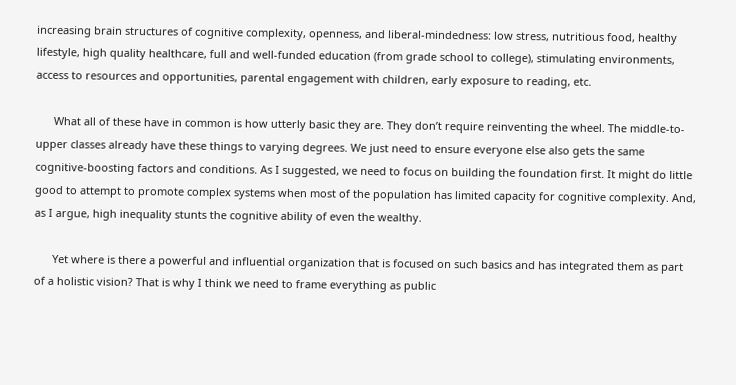increasing brain structures of cognitive complexity, openness, and liberal-mindedness: low stress, nutritious food, healthy lifestyle, high quality healthcare, full and well-funded education (from grade school to college), stimulating environments, access to resources and opportunities, parental engagement with children, early exposure to reading, etc.

      What all of these have in common is how utterly basic they are. They don’t require reinventing the wheel. The middle-to-upper classes already have these things to varying degrees. We just need to ensure everyone else also gets the same cognitive-boosting factors and conditions. As I suggested, we need to focus on building the foundation first. It might do little good to attempt to promote complex systems when most of the population has limited capacity for cognitive complexity. And, as I argue, high inequality stunts the cognitive ability of even the wealthy.

      Yet where is there a powerful and influential organization that is focused on such basics and has integrated them as part of a holistic vision? That is why I think we need to frame everything as public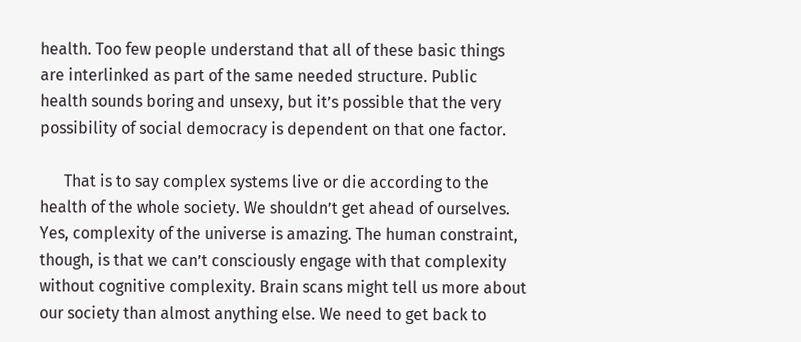health. Too few people understand that all of these basic things are interlinked as part of the same needed structure. Public health sounds boring and unsexy, but it’s possible that the very possibility of social democracy is dependent on that one factor.

      That is to say complex systems live or die according to the health of the whole society. We shouldn’t get ahead of ourselves. Yes, complexity of the universe is amazing. The human constraint, though, is that we can’t consciously engage with that complexity without cognitive complexity. Brain scans might tell us more about our society than almost anything else. We need to get back to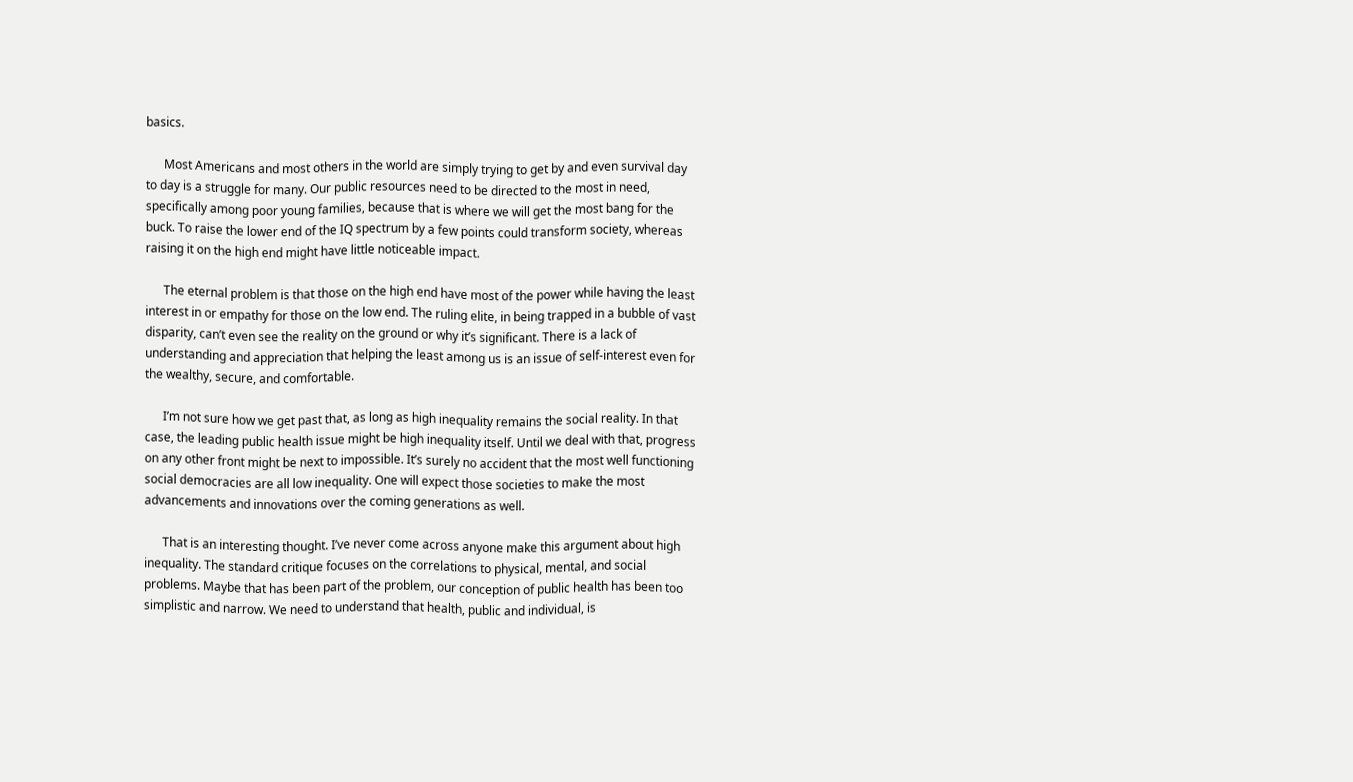basics.

      Most Americans and most others in the world are simply trying to get by and even survival day to day is a struggle for many. Our public resources need to be directed to the most in need, specifically among poor young families, because that is where we will get the most bang for the buck. To raise the lower end of the IQ spectrum by a few points could transform society, whereas raising it on the high end might have little noticeable impact.

      The eternal problem is that those on the high end have most of the power while having the least interest in or empathy for those on the low end. The ruling elite, in being trapped in a bubble of vast disparity, can’t even see the reality on the ground or why it’s significant. There is a lack of understanding and appreciation that helping the least among us is an issue of self-interest even for the wealthy, secure, and comfortable.

      I’m not sure how we get past that, as long as high inequality remains the social reality. In that case, the leading public health issue might be high inequality itself. Until we deal with that, progress on any other front might be next to impossible. It’s surely no accident that the most well functioning social democracies are all low inequality. One will expect those societies to make the most advancements and innovations over the coming generations as well.

      That is an interesting thought. I’ve never come across anyone make this argument about high inequality. The standard critique focuses on the correlations to physical, mental, and social problems. Maybe that has been part of the problem, our conception of public health has been too simplistic and narrow. We need to understand that health, public and individual, is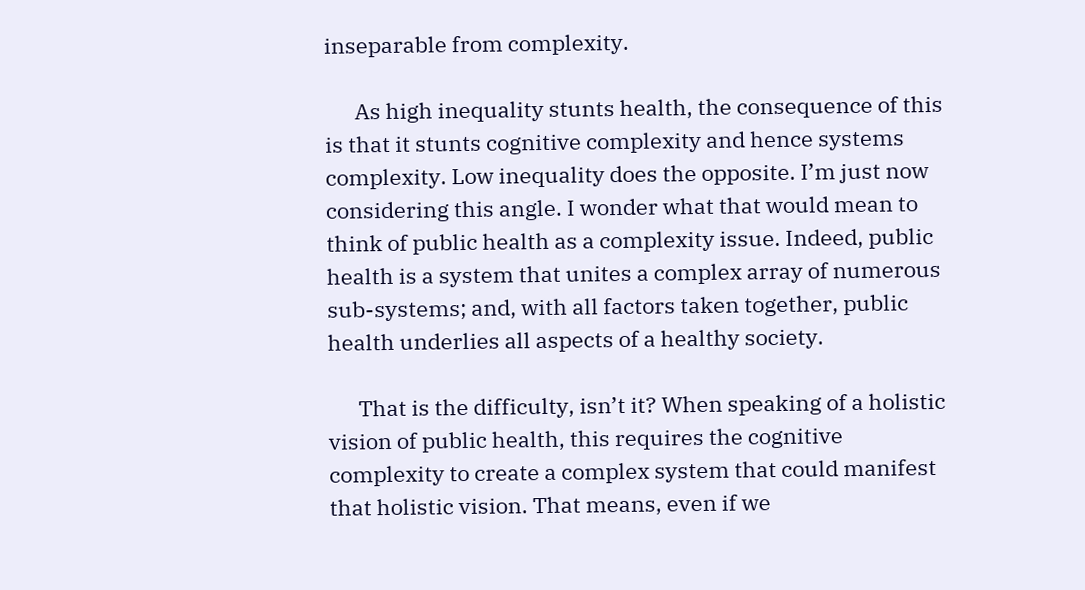inseparable from complexity.

      As high inequality stunts health, the consequence of this is that it stunts cognitive complexity and hence systems complexity. Low inequality does the opposite. I’m just now considering this angle. I wonder what that would mean to think of public health as a complexity issue. Indeed, public health is a system that unites a complex array of numerous sub-systems; and, with all factors taken together, public health underlies all aspects of a healthy society.

      That is the difficulty, isn’t it? When speaking of a holistic vision of public health, this requires the cognitive complexity to create a complex system that could manifest that holistic vision. That means, even if we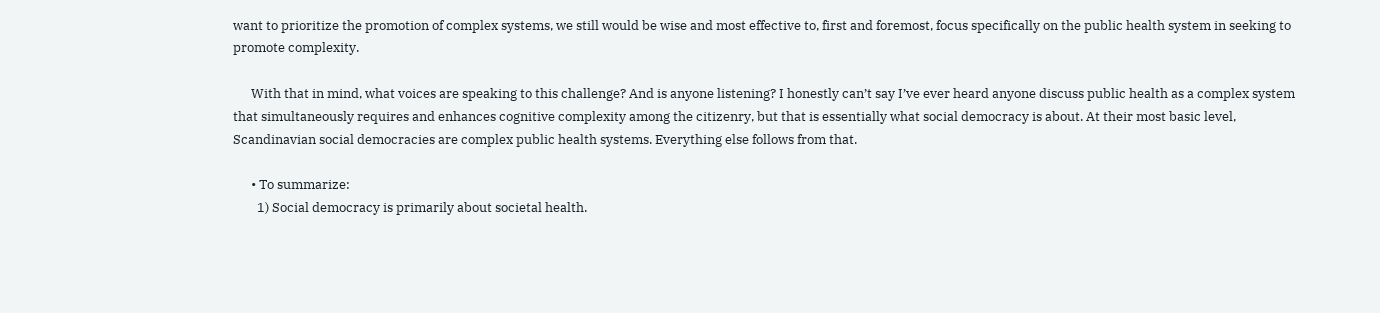want to prioritize the promotion of complex systems, we still would be wise and most effective to, first and foremost, focus specifically on the public health system in seeking to promote complexity.

      With that in mind, what voices are speaking to this challenge? And is anyone listening? I honestly can’t say I’ve ever heard anyone discuss public health as a complex system that simultaneously requires and enhances cognitive complexity among the citizenry, but that is essentially what social democracy is about. At their most basic level, Scandinavian social democracies are complex public health systems. Everything else follows from that.

      • To summarize:
        1) Social democracy is primarily about societal health.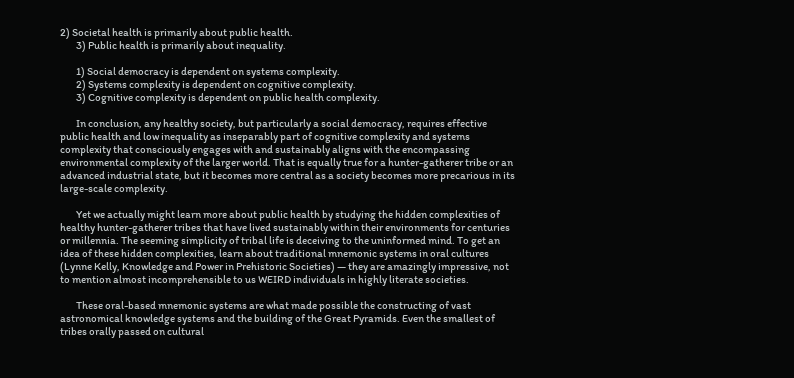2) Societal health is primarily about public health.
        3) Public health is primarily about inequality.

        1) Social democracy is dependent on systems complexity.
        2) Systems complexity is dependent on cognitive complexity.
        3) Cognitive complexity is dependent on public health complexity.

        In conclusion, any healthy society, but particularly a social democracy, requires effective public health and low inequality as inseparably part of cognitive complexity and systems complexity that consciously engages with and sustainably aligns with the encompassing environmental complexity of the larger world. That is equally true for a hunter-gatherer tribe or an advanced industrial state, but it becomes more central as a society becomes more precarious in its large-scale complexity.

        Yet we actually might learn more about public health by studying the hidden complexities of healthy hunter-gatherer tribes that have lived sustainably within their environments for centuries or millennia. The seeming simplicity of tribal life is deceiving to the uninformed mind. To get an idea of these hidden complexities, learn about traditional mnemonic systems in oral cultures (Lynne Kelly, Knowledge and Power in Prehistoric Societies) — they are amazingly impressive, not to mention almost incomprehensible to us WEIRD individuals in highly literate societies.

        These oral-based mnemonic systems are what made possible the constructing of vast astronomical knowledge systems and the building of the Great Pyramids. Even the smallest of tribes orally passed on cultural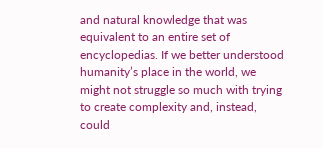and natural knowledge that was equivalent to an entire set of encyclopedias. If we better understood humanity’s place in the world, we might not struggle so much with trying to create complexity and, instead, could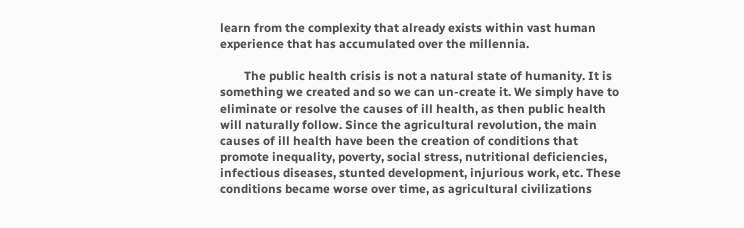learn from the complexity that already exists within vast human experience that has accumulated over the millennia.

        The public health crisis is not a natural state of humanity. It is something we created and so we can un-create it. We simply have to eliminate or resolve the causes of ill health, as then public health will naturally follow. Since the agricultural revolution, the main causes of ill health have been the creation of conditions that promote inequality, poverty, social stress, nutritional deficiencies, infectious diseases, stunted development, injurious work, etc. These conditions became worse over time, as agricultural civilizations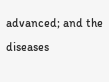advanced; and the diseases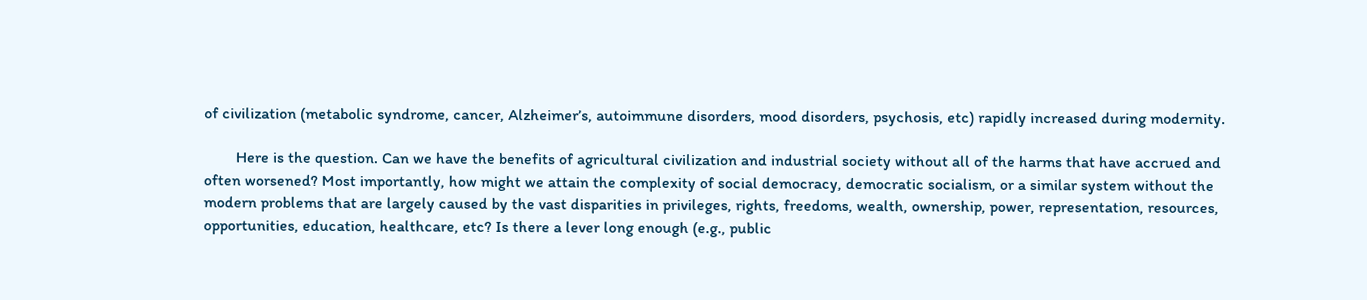of civilization (metabolic syndrome, cancer, Alzheimer’s, autoimmune disorders, mood disorders, psychosis, etc) rapidly increased during modernity.

        Here is the question. Can we have the benefits of agricultural civilization and industrial society without all of the harms that have accrued and often worsened? Most importantly, how might we attain the complexity of social democracy, democratic socialism, or a similar system without the modern problems that are largely caused by the vast disparities in privileges, rights, freedoms, wealth, ownership, power, representation, resources, opportunities, education, healthcare, etc? Is there a lever long enough (e.g., public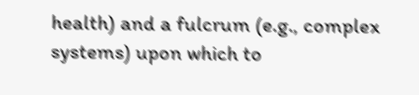health) and a fulcrum (e.g., complex systems) upon which to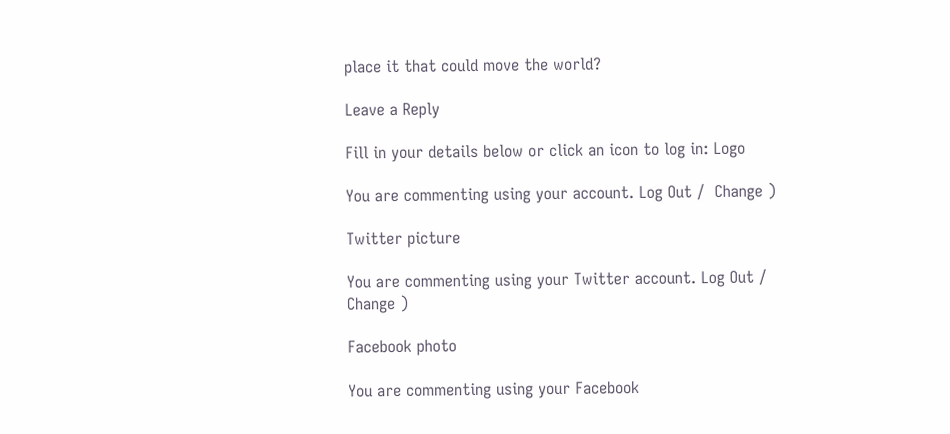place it that could move the world?

Leave a Reply

Fill in your details below or click an icon to log in: Logo

You are commenting using your account. Log Out /  Change )

Twitter picture

You are commenting using your Twitter account. Log Out /  Change )

Facebook photo

You are commenting using your Facebook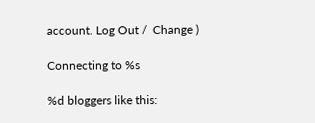account. Log Out /  Change )

Connecting to %s

%d bloggers like this: